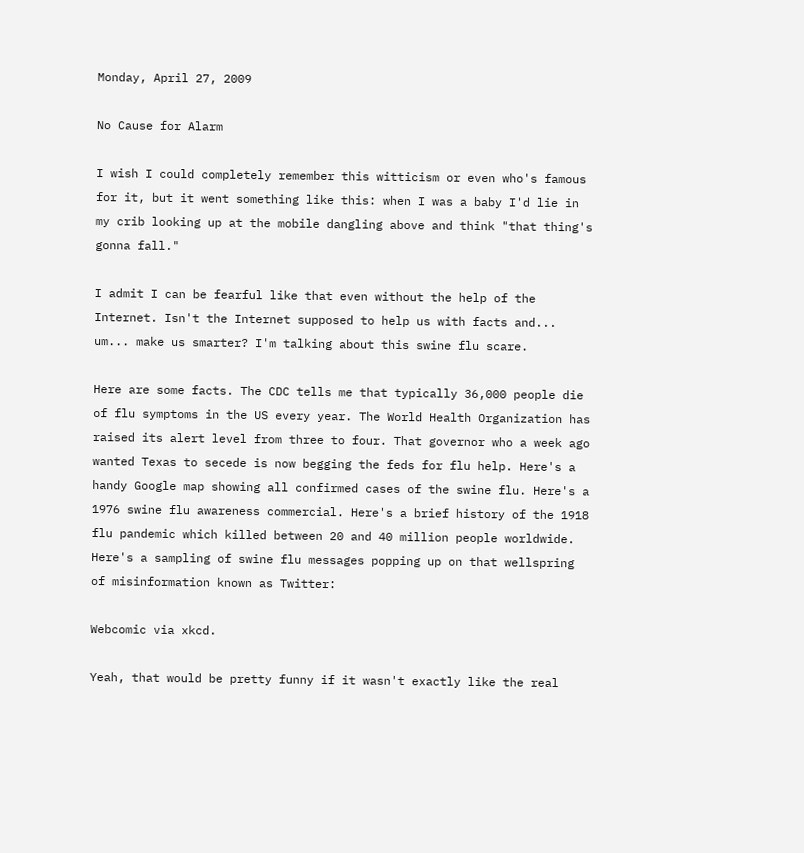Monday, April 27, 2009

No Cause for Alarm

I wish I could completely remember this witticism or even who's famous for it, but it went something like this: when I was a baby I'd lie in my crib looking up at the mobile dangling above and think "that thing's gonna fall."

I admit I can be fearful like that even without the help of the Internet. Isn't the Internet supposed to help us with facts and... um... make us smarter? I'm talking about this swine flu scare.

Here are some facts. The CDC tells me that typically 36,000 people die of flu symptoms in the US every year. The World Health Organization has raised its alert level from three to four. That governor who a week ago wanted Texas to secede is now begging the feds for flu help. Here's a handy Google map showing all confirmed cases of the swine flu. Here's a 1976 swine flu awareness commercial. Here's a brief history of the 1918 flu pandemic which killed between 20 and 40 million people worldwide. Here's a sampling of swine flu messages popping up on that wellspring of misinformation known as Twitter:

Webcomic via xkcd.

Yeah, that would be pretty funny if it wasn't exactly like the real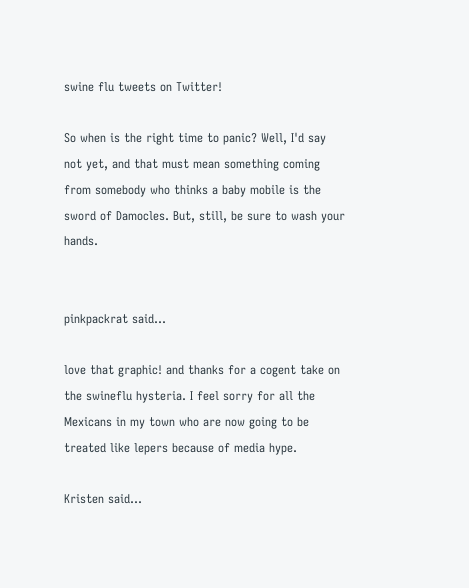swine flu tweets on Twitter!

So when is the right time to panic? Well, I'd say not yet, and that must mean something coming from somebody who thinks a baby mobile is the sword of Damocles. But, still, be sure to wash your hands.


pinkpackrat said...

love that graphic! and thanks for a cogent take on the swineflu hysteria. I feel sorry for all the Mexicans in my town who are now going to be treated like lepers because of media hype.

Kristen said...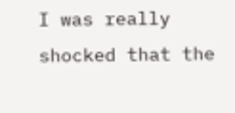I was really shocked that the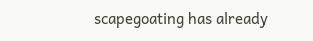scapegoating has already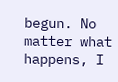begun. No matter what happens, I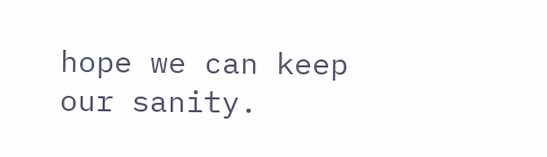hope we can keep our sanity.